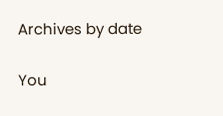Archives by date

You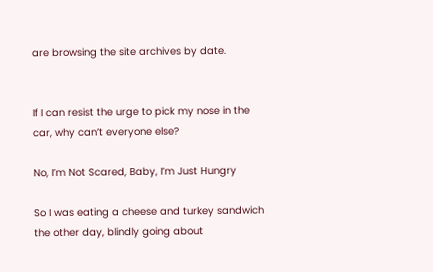are browsing the site archives by date.


If I can resist the urge to pick my nose in the car, why can’t everyone else?

No, I’m Not Scared, Baby, I’m Just Hungry

So I was eating a cheese and turkey sandwich the other day, blindly going about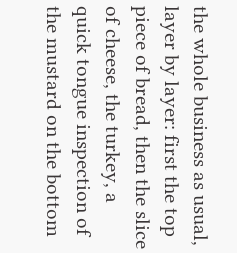the whole business as usual, layer by layer: first the top piece of bread, then the slice of cheese, the turkey, a quick tongue inspection of the mustard on the bottom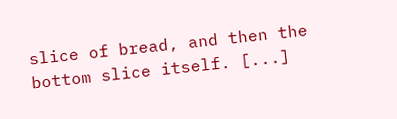slice of bread, and then the bottom slice itself. [...]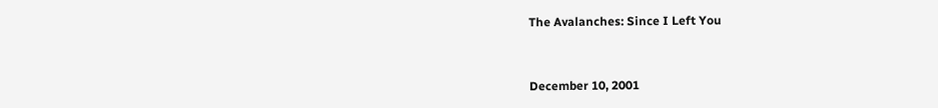The Avalanches: Since I Left You



December 10, 2001